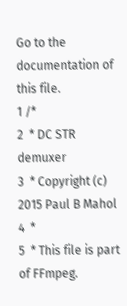Go to the documentation of this file.
1 /*
2  * DC STR demuxer
3  * Copyright (c) 2015 Paul B Mahol
4  *
5  * This file is part of FFmpeg.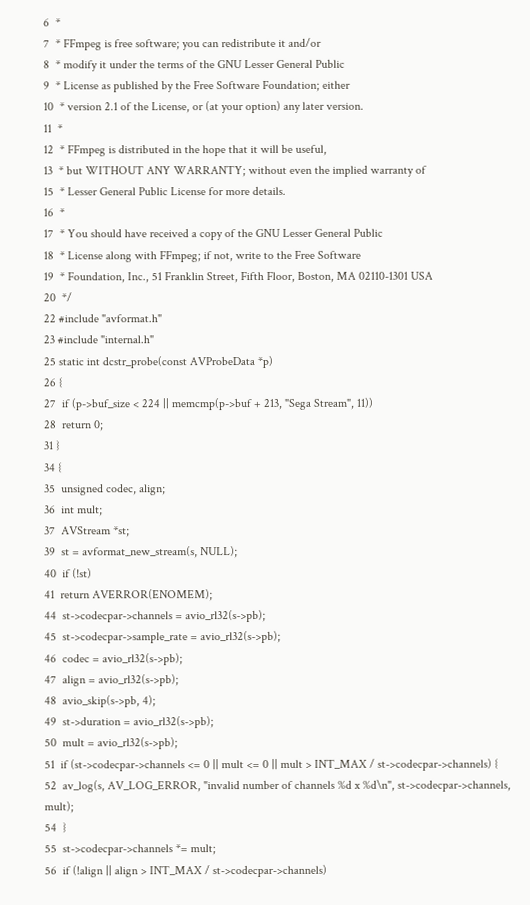6  *
7  * FFmpeg is free software; you can redistribute it and/or
8  * modify it under the terms of the GNU Lesser General Public
9  * License as published by the Free Software Foundation; either
10  * version 2.1 of the License, or (at your option) any later version.
11  *
12  * FFmpeg is distributed in the hope that it will be useful,
13  * but WITHOUT ANY WARRANTY; without even the implied warranty of
15  * Lesser General Public License for more details.
16  *
17  * You should have received a copy of the GNU Lesser General Public
18  * License along with FFmpeg; if not, write to the Free Software
19  * Foundation, Inc., 51 Franklin Street, Fifth Floor, Boston, MA 02110-1301 USA
20  */
22 #include "avformat.h"
23 #include "internal.h"
25 static int dcstr_probe(const AVProbeData *p)
26 {
27  if (p->buf_size < 224 || memcmp(p->buf + 213, "Sega Stream", 11))
28  return 0;
31 }
34 {
35  unsigned codec, align;
36  int mult;
37  AVStream *st;
39  st = avformat_new_stream(s, NULL);
40  if (!st)
41  return AVERROR(ENOMEM);
44  st->codecpar->channels = avio_rl32(s->pb);
45  st->codecpar->sample_rate = avio_rl32(s->pb);
46  codec = avio_rl32(s->pb);
47  align = avio_rl32(s->pb);
48  avio_skip(s->pb, 4);
49  st->duration = avio_rl32(s->pb);
50  mult = avio_rl32(s->pb);
51  if (st->codecpar->channels <= 0 || mult <= 0 || mult > INT_MAX / st->codecpar->channels) {
52  av_log(s, AV_LOG_ERROR, "invalid number of channels %d x %d\n", st->codecpar->channels, mult);
54  }
55  st->codecpar->channels *= mult;
56  if (!align || align > INT_MAX / st->codecpar->channels)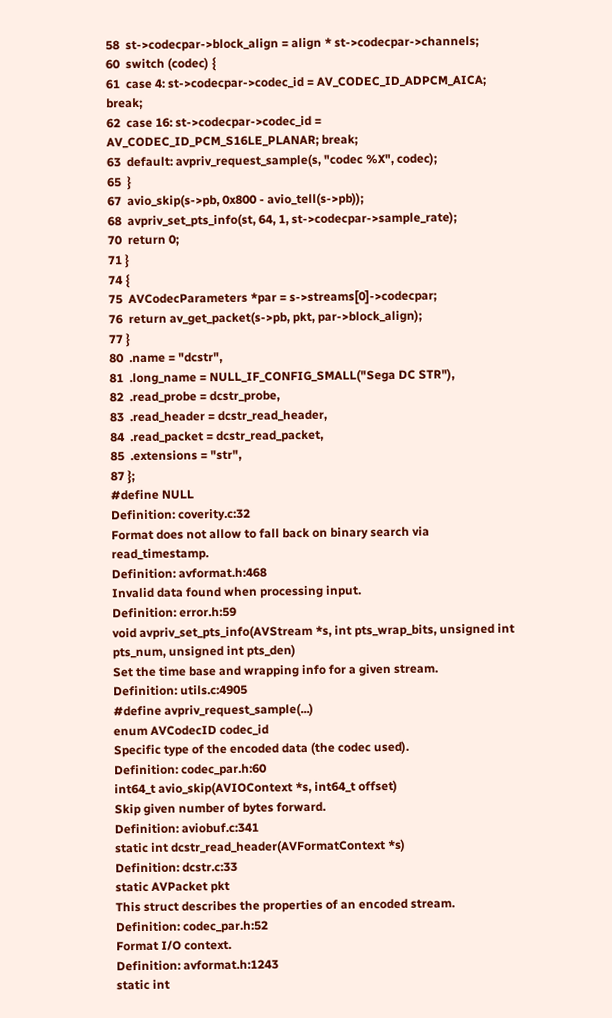58  st->codecpar->block_align = align * st->codecpar->channels;
60  switch (codec) {
61  case 4: st->codecpar->codec_id = AV_CODEC_ID_ADPCM_AICA; break;
62  case 16: st->codecpar->codec_id = AV_CODEC_ID_PCM_S16LE_PLANAR; break;
63  default: avpriv_request_sample(s, "codec %X", codec);
65  }
67  avio_skip(s->pb, 0x800 - avio_tell(s->pb));
68  avpriv_set_pts_info(st, 64, 1, st->codecpar->sample_rate);
70  return 0;
71 }
74 {
75  AVCodecParameters *par = s->streams[0]->codecpar;
76  return av_get_packet(s->pb, pkt, par->block_align);
77 }
80  .name = "dcstr",
81  .long_name = NULL_IF_CONFIG_SMALL("Sega DC STR"),
82  .read_probe = dcstr_probe,
83  .read_header = dcstr_read_header,
84  .read_packet = dcstr_read_packet,
85  .extensions = "str",
87 };
#define NULL
Definition: coverity.c:32
Format does not allow to fall back on binary search via read_timestamp.
Definition: avformat.h:468
Invalid data found when processing input.
Definition: error.h:59
void avpriv_set_pts_info(AVStream *s, int pts_wrap_bits, unsigned int pts_num, unsigned int pts_den)
Set the time base and wrapping info for a given stream.
Definition: utils.c:4905
#define avpriv_request_sample(...)
enum AVCodecID codec_id
Specific type of the encoded data (the codec used).
Definition: codec_par.h:60
int64_t avio_skip(AVIOContext *s, int64_t offset)
Skip given number of bytes forward.
Definition: aviobuf.c:341
static int dcstr_read_header(AVFormatContext *s)
Definition: dcstr.c:33
static AVPacket pkt
This struct describes the properties of an encoded stream.
Definition: codec_par.h:52
Format I/O context.
Definition: avformat.h:1243
static int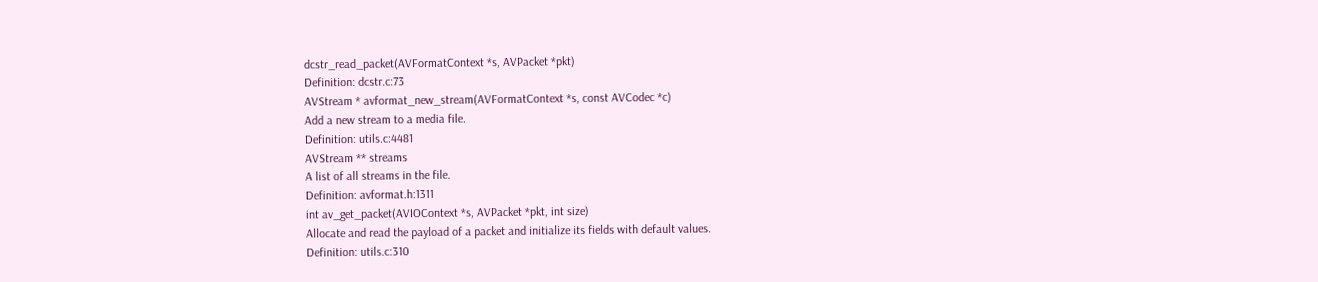dcstr_read_packet(AVFormatContext *s, AVPacket *pkt)
Definition: dcstr.c:73
AVStream * avformat_new_stream(AVFormatContext *s, const AVCodec *c)
Add a new stream to a media file.
Definition: utils.c:4481
AVStream ** streams
A list of all streams in the file.
Definition: avformat.h:1311
int av_get_packet(AVIOContext *s, AVPacket *pkt, int size)
Allocate and read the payload of a packet and initialize its fields with default values.
Definition: utils.c:310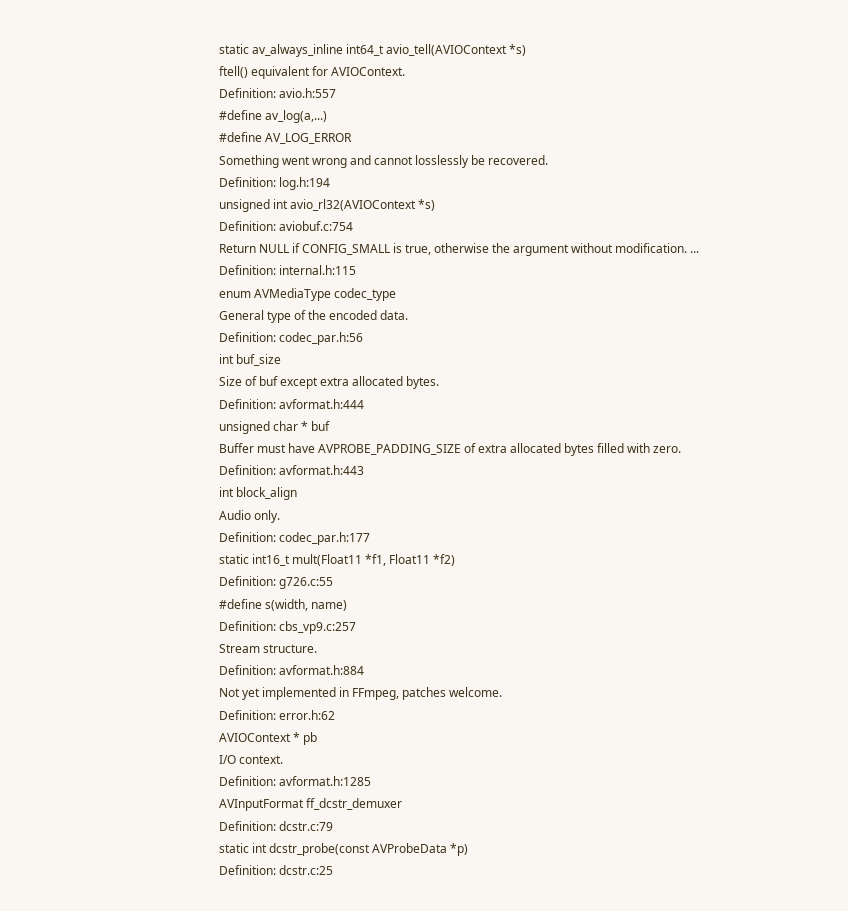static av_always_inline int64_t avio_tell(AVIOContext *s)
ftell() equivalent for AVIOContext.
Definition: avio.h:557
#define av_log(a,...)
#define AV_LOG_ERROR
Something went wrong and cannot losslessly be recovered.
Definition: log.h:194
unsigned int avio_rl32(AVIOContext *s)
Definition: aviobuf.c:754
Return NULL if CONFIG_SMALL is true, otherwise the argument without modification. ...
Definition: internal.h:115
enum AVMediaType codec_type
General type of the encoded data.
Definition: codec_par.h:56
int buf_size
Size of buf except extra allocated bytes.
Definition: avformat.h:444
unsigned char * buf
Buffer must have AVPROBE_PADDING_SIZE of extra allocated bytes filled with zero.
Definition: avformat.h:443
int block_align
Audio only.
Definition: codec_par.h:177
static int16_t mult(Float11 *f1, Float11 *f2)
Definition: g726.c:55
#define s(width, name)
Definition: cbs_vp9.c:257
Stream structure.
Definition: avformat.h:884
Not yet implemented in FFmpeg, patches welcome.
Definition: error.h:62
AVIOContext * pb
I/O context.
Definition: avformat.h:1285
AVInputFormat ff_dcstr_demuxer
Definition: dcstr.c:79
static int dcstr_probe(const AVProbeData *p)
Definition: dcstr.c:25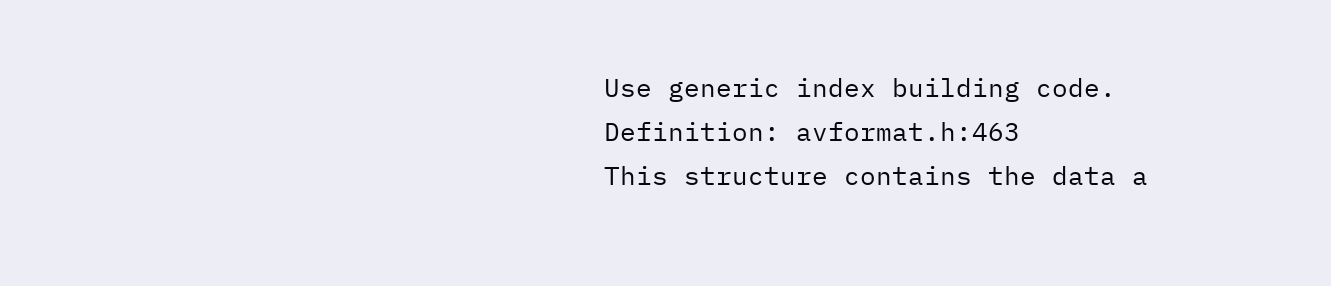Use generic index building code.
Definition: avformat.h:463
This structure contains the data a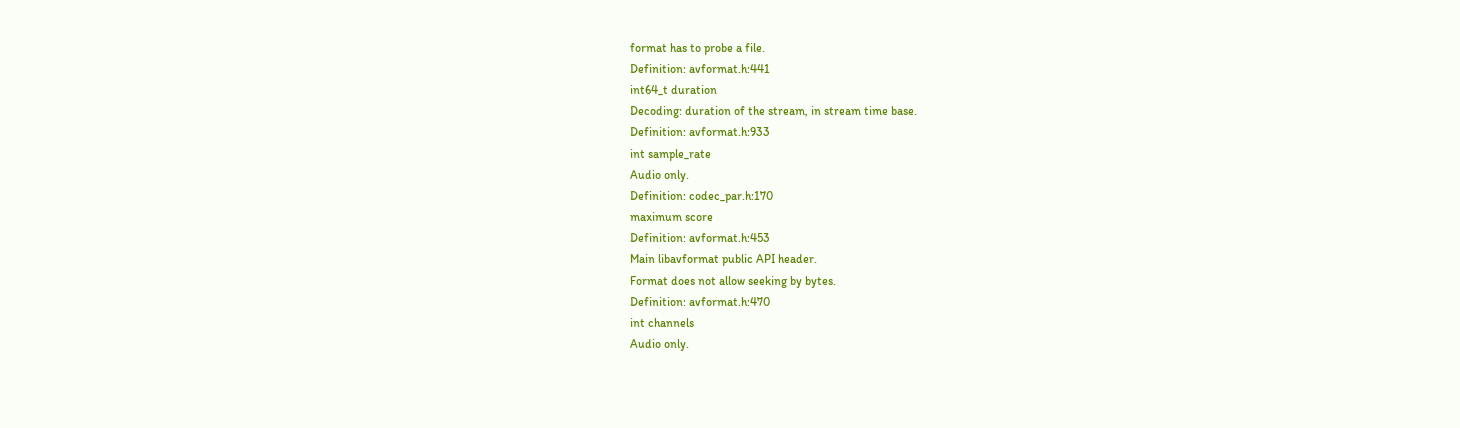format has to probe a file.
Definition: avformat.h:441
int64_t duration
Decoding: duration of the stream, in stream time base.
Definition: avformat.h:933
int sample_rate
Audio only.
Definition: codec_par.h:170
maximum score
Definition: avformat.h:453
Main libavformat public API header.
Format does not allow seeking by bytes.
Definition: avformat.h:470
int channels
Audio only.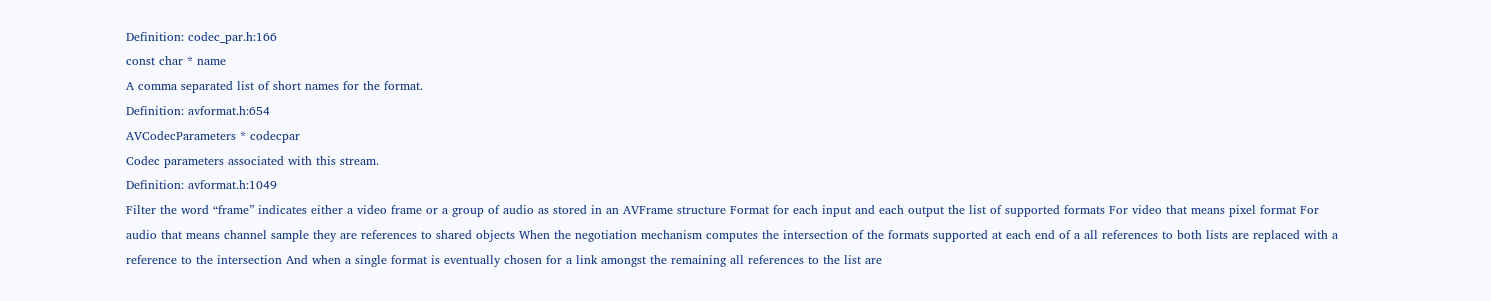Definition: codec_par.h:166
const char * name
A comma separated list of short names for the format.
Definition: avformat.h:654
AVCodecParameters * codecpar
Codec parameters associated with this stream.
Definition: avformat.h:1049
Filter the word “frame” indicates either a video frame or a group of audio as stored in an AVFrame structure Format for each input and each output the list of supported formats For video that means pixel format For audio that means channel sample they are references to shared objects When the negotiation mechanism computes the intersection of the formats supported at each end of a all references to both lists are replaced with a reference to the intersection And when a single format is eventually chosen for a link amongst the remaining all references to the list are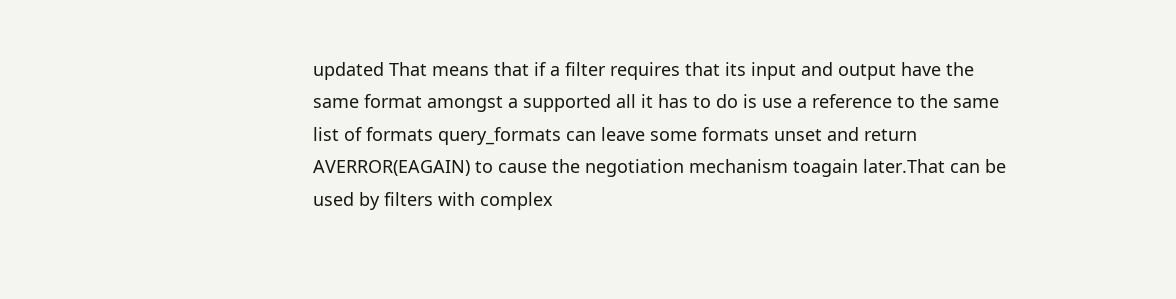updated That means that if a filter requires that its input and output have the same format amongst a supported all it has to do is use a reference to the same list of formats query_formats can leave some formats unset and return AVERROR(EAGAIN) to cause the negotiation mechanism toagain later.That can be used by filters with complex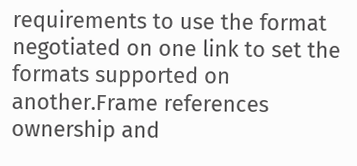requirements to use the format negotiated on one link to set the formats supported on another.Frame references ownership and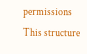permissions
This structure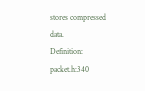stores compressed data.
Definition: packet.h:340